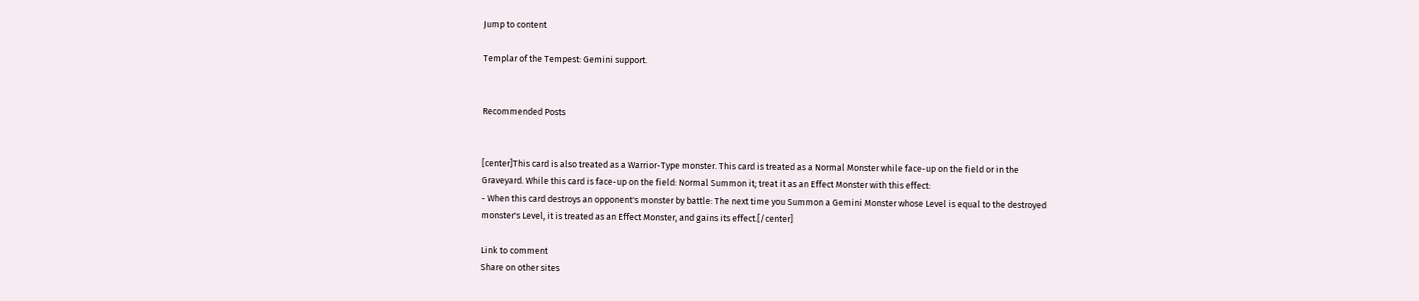Jump to content

Templar of the Tempest: Gemini support.


Recommended Posts


[center]This card is also treated as a Warrior-Type monster. This card is treated as a Normal Monster while face-up on the field or in the Graveyard. While this card is face-up on the field: Normal Summon it; treat it as an Effect Monster with this effect:
- When this card destroys an opponent's monster by battle: The next time you Summon a Gemini Monster whose Level is equal to the destroyed monster's Level, it is treated as an Effect Monster, and gains its effect.[/center]

Link to comment
Share on other sites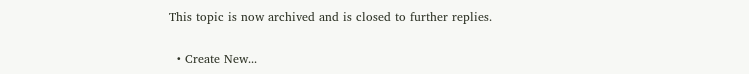This topic is now archived and is closed to further replies.

  • Create New...